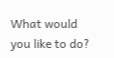What would you like to do?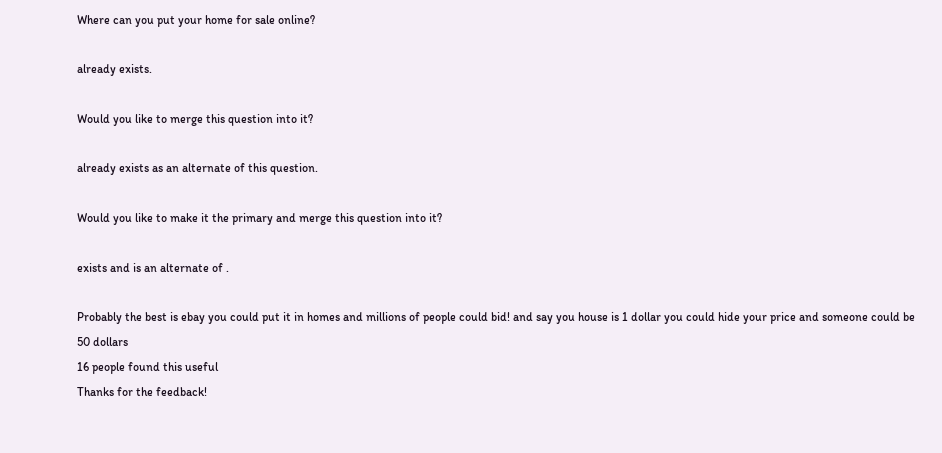Where can you put your home for sale online?

already exists.

Would you like to merge this question into it?

already exists as an alternate of this question.

Would you like to make it the primary and merge this question into it?

exists and is an alternate of .

Probably the best is ebay you could put it in homes and millions of people could bid! and say you house is 1 dollar you could hide your price and someone could be 50 dollars
16 people found this useful
Thanks for the feedback!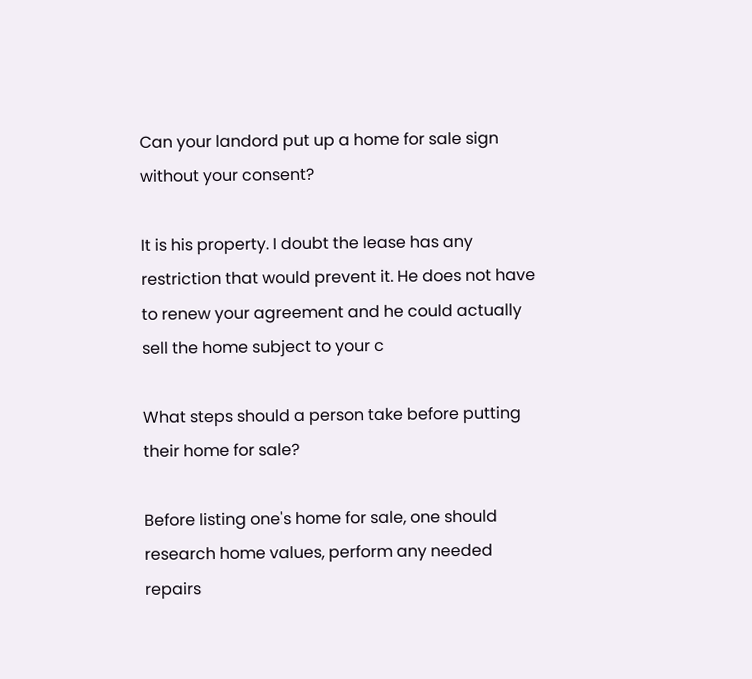Can your landord put up a home for sale sign without your consent?

It is his property. I doubt the lease has any restriction that would prevent it. He does not have to renew your agreement and he could actually sell the home subject to your c

What steps should a person take before putting their home for sale?

Before listing one's home for sale, one should research home values, perform any needed repairs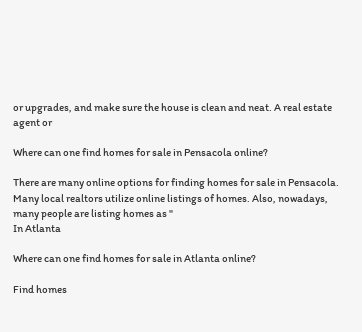or upgrades, and make sure the house is clean and neat. A real estate agent or

Where can one find homes for sale in Pensacola online?

There are many online options for finding homes for sale in Pensacola. Many local realtors utilize online listings of homes. Also, nowadays, many people are listing homes as "
In Atlanta

Where can one find homes for sale in Atlanta online?

Find homes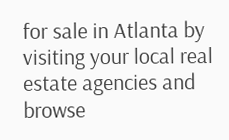for sale in Atlanta by visiting your local real estate agencies and browse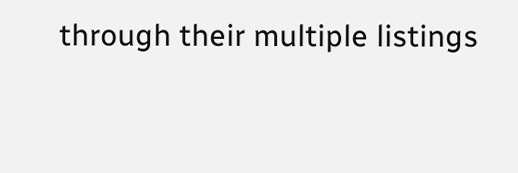through their multiple listings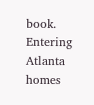book. Entering Atlanta homes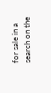for sale in a search on the